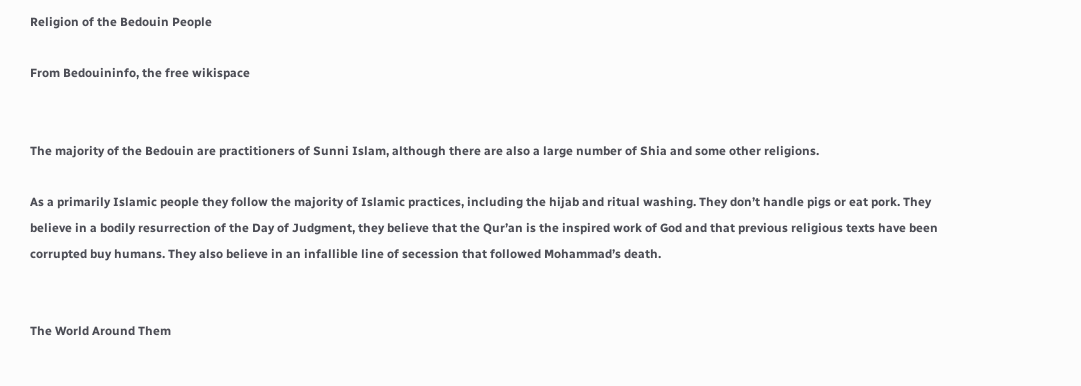Religion of the Bedouin People

From Bedouininfo, the free wikispace


The majority of the Bedouin are practitioners of Sunni Islam, although there are also a large number of Shia and some other religions.

As a primarily Islamic people they follow the majority of Islamic practices, including the hijab and ritual washing. They don’t handle pigs or eat pork. They believe in a bodily resurrection of the Day of Judgment, they believe that the Qur’an is the inspired work of God and that previous religious texts have been corrupted buy humans. They also believe in an infallible line of secession that followed Mohammad’s death.


The World Around Them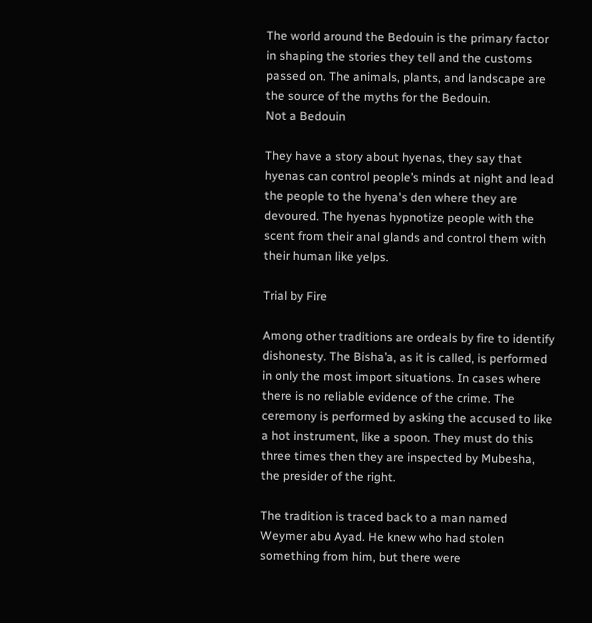The world around the Bedouin is the primary factor in shaping the stories they tell and the customs passed on. The animals, plants, and landscape are the source of the myths for the Bedouin.
Not a Bedouin

They have a story about hyenas, they say that hyenas can control people’s minds at night and lead the people to the hyena's den where they are devoured. The hyenas hypnotize people with the scent from their anal glands and control them with their human like yelps.

Trial by Fire

Among other traditions are ordeals by fire to identify dishonesty. The Bisha’a, as it is called, is performed in only the most import situations. In cases where there is no reliable evidence of the crime. The ceremony is performed by asking the accused to like a hot instrument, like a spoon. They must do this three times then they are inspected by Mubesha, the presider of the right.

The tradition is traced back to a man named Weymer abu Ayad. He knew who had stolen something from him, but there were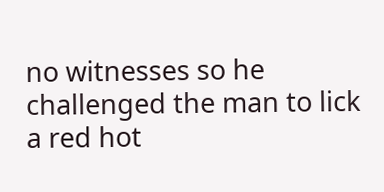no witnesses so he challenged the man to lick a red hot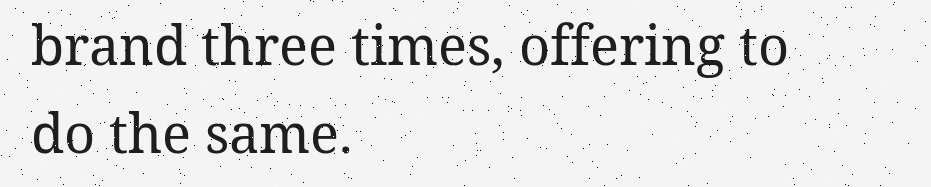brand three times, offering to do the same.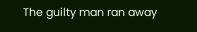The guilty man ran away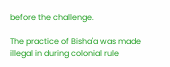before the challenge.

The practice of Bisha'a was made illegal in during colonial rule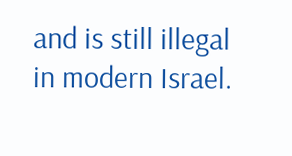and is still illegal in modern Israel.